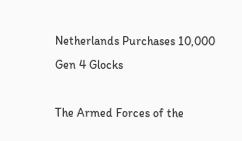Netherlands Purchases 10,000 Gen 4 Glocks

The Armed Forces of the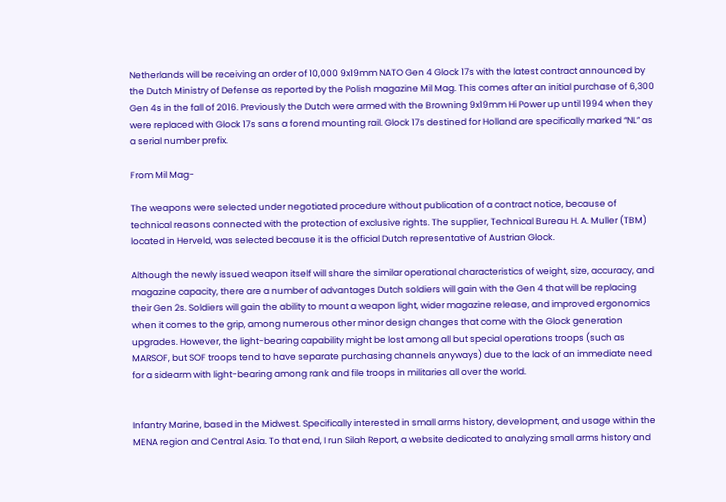Netherlands will be receiving an order of 10,000 9x19mm NATO Gen 4 Glock 17s with the latest contract announced by the Dutch Ministry of Defense as reported by the Polish magazine Mil Mag. This comes after an initial purchase of 6,300 Gen 4s in the fall of 2016. Previously the Dutch were armed with the Browning 9x19mm Hi Power up until 1994 when they were replaced with Glock 17s sans a forend mounting rail. Glock 17s destined for Holland are specifically marked “NL” as a serial number prefix.

From Mil Mag-

The weapons were selected under negotiated procedure without publication of a contract notice, because of technical reasons connected with the protection of exclusive rights. The supplier, Technical Bureau H. A. Muller (TBM) located in Herveld, was selected because it is the official Dutch representative of Austrian Glock.

Although the newly issued weapon itself will share the similar operational characteristics of weight, size, accuracy, and magazine capacity, there are a number of advantages Dutch soldiers will gain with the Gen 4 that will be replacing their Gen 2s. Soldiers will gain the ability to mount a weapon light, wider magazine release, and improved ergonomics when it comes to the grip, among numerous other minor design changes that come with the Glock generation upgrades. However, the light-bearing capability might be lost among all but special operations troops (such as MARSOF, but SOF troops tend to have separate purchasing channels anyways) due to the lack of an immediate need for a sidearm with light-bearing among rank and file troops in militaries all over the world.


Infantry Marine, based in the Midwest. Specifically interested in small arms history, development, and usage within the MENA region and Central Asia. To that end, I run Silah Report, a website dedicated to analyzing small arms history and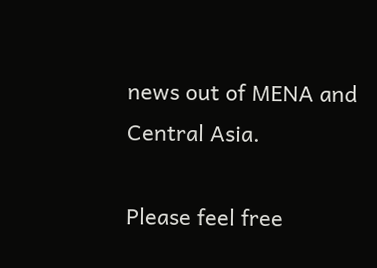news out of MENA and Central Asia.

Please feel free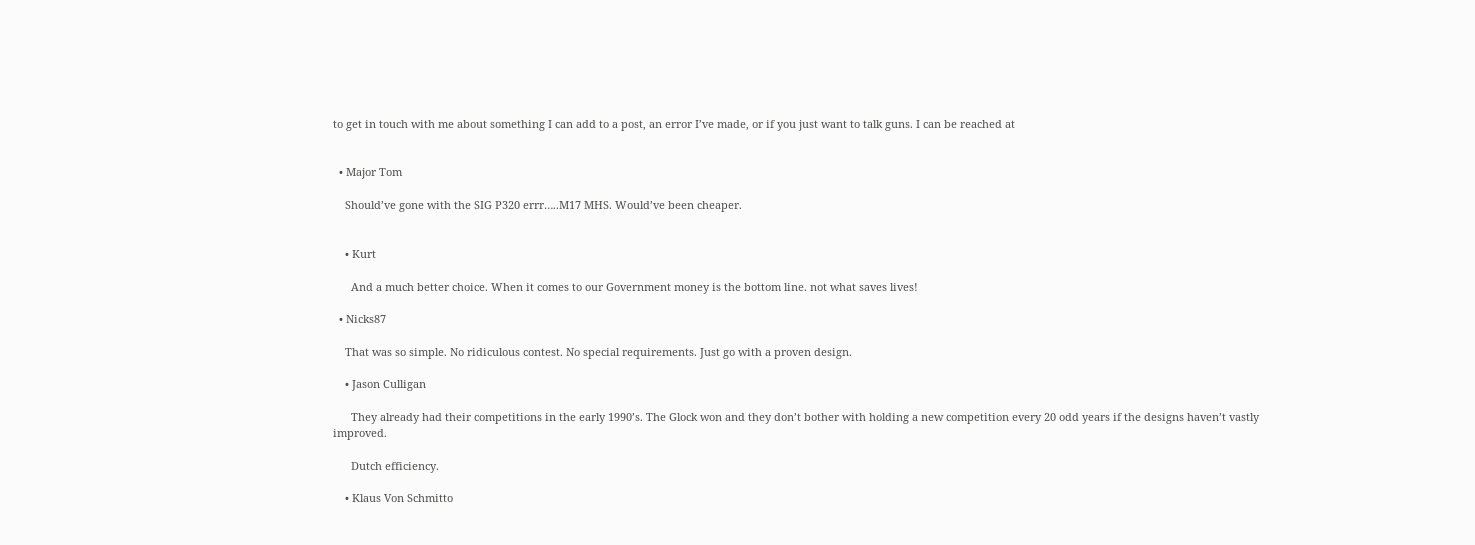to get in touch with me about something I can add to a post, an error I’ve made, or if you just want to talk guns. I can be reached at


  • Major Tom

    Should’ve gone with the SIG P320 errr…..M17 MHS. Would’ve been cheaper.


    • Kurt

      And a much better choice. When it comes to our Government money is the bottom line. not what saves lives!

  • Nicks87

    That was so simple. No ridiculous contest. No special requirements. Just go with a proven design.

    • Jason Culligan

      They already had their competitions in the early 1990’s. The Glock won and they don’t bother with holding a new competition every 20 odd years if the designs haven’t vastly improved.

      Dutch efficiency.

    • Klaus Von Schmitto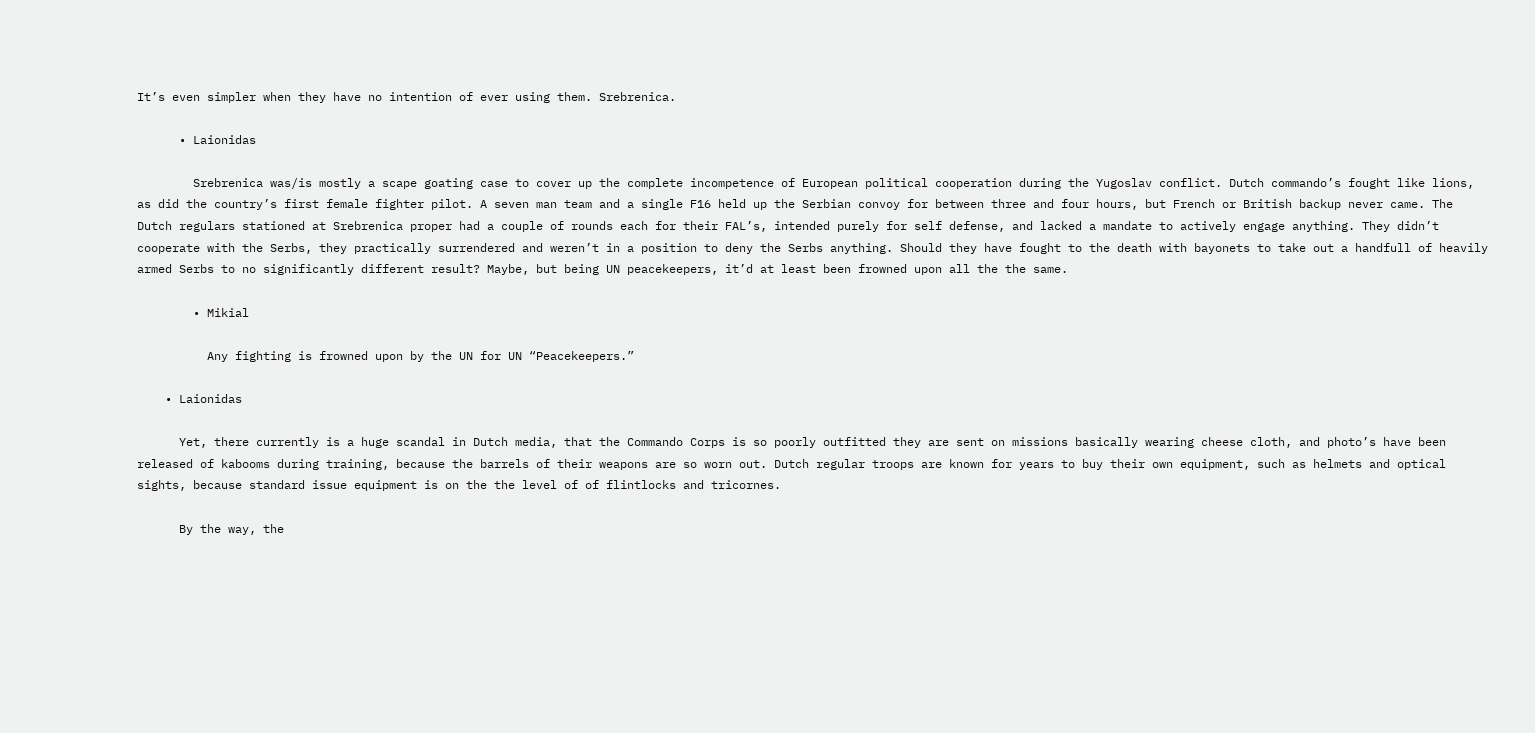It’s even simpler when they have no intention of ever using them. Srebrenica.

      • Laionidas

        Srebrenica was/is mostly a scape goating case to cover up the complete incompetence of European political cooperation during the Yugoslav conflict. Dutch commando’s fought like lions, as did the country’s first female fighter pilot. A seven man team and a single F16 held up the Serbian convoy for between three and four hours, but French or British backup never came. The Dutch regulars stationed at Srebrenica proper had a couple of rounds each for their FAL’s, intended purely for self defense, and lacked a mandate to actively engage anything. They didn’t cooperate with the Serbs, they practically surrendered and weren’t in a position to deny the Serbs anything. Should they have fought to the death with bayonets to take out a handfull of heavily armed Serbs to no significantly different result? Maybe, but being UN peacekeepers, it’d at least been frowned upon all the the same.

        • Mikial

          Any fighting is frowned upon by the UN for UN “Peacekeepers.”

    • Laionidas

      Yet, there currently is a huge scandal in Dutch media, that the Commando Corps is so poorly outfitted they are sent on missions basically wearing cheese cloth, and photo’s have been released of kabooms during training, because the barrels of their weapons are so worn out. Dutch regular troops are known for years to buy their own equipment, such as helmets and optical sights, because standard issue equipment is on the the level of of flintlocks and tricornes.

      By the way, the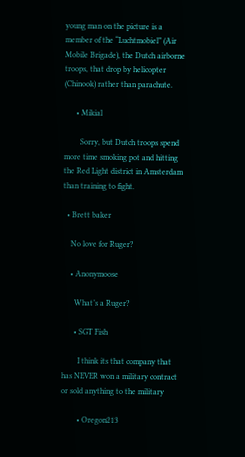young man on the picture is a member of the “Luchtmobiel” (Air Mobile Brigade), the Dutch airborne troops, that drop by helicopter (Chinook) rather than parachute.

      • Mikial

        Sorry, but Dutch troops spend more time smoking pot and hitting the Red Light district in Amsterdam than training to fight.

  • Brett baker

    No love for Ruger?

    • Anonymoose

      What’s a Ruger?

      • SGT Fish

        I think its that company that has NEVER won a military contract or sold anything to the military

        • Oregon213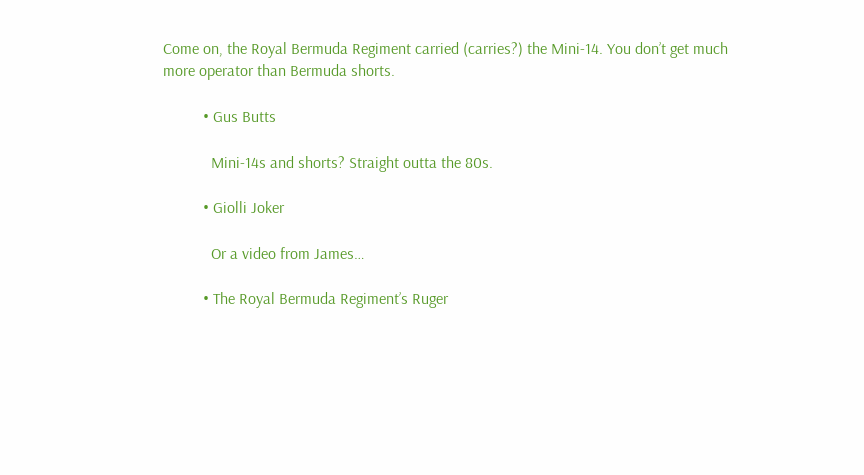Come on, the Royal Bermuda Regiment carried (carries?) the Mini-14. You don’t get much more operator than Bermuda shorts.

          • Gus Butts

            Mini-14s and shorts? Straight outta the 80s.

          • Giolli Joker

            Or a video from James…

          • The Royal Bermuda Regiment’s Ruger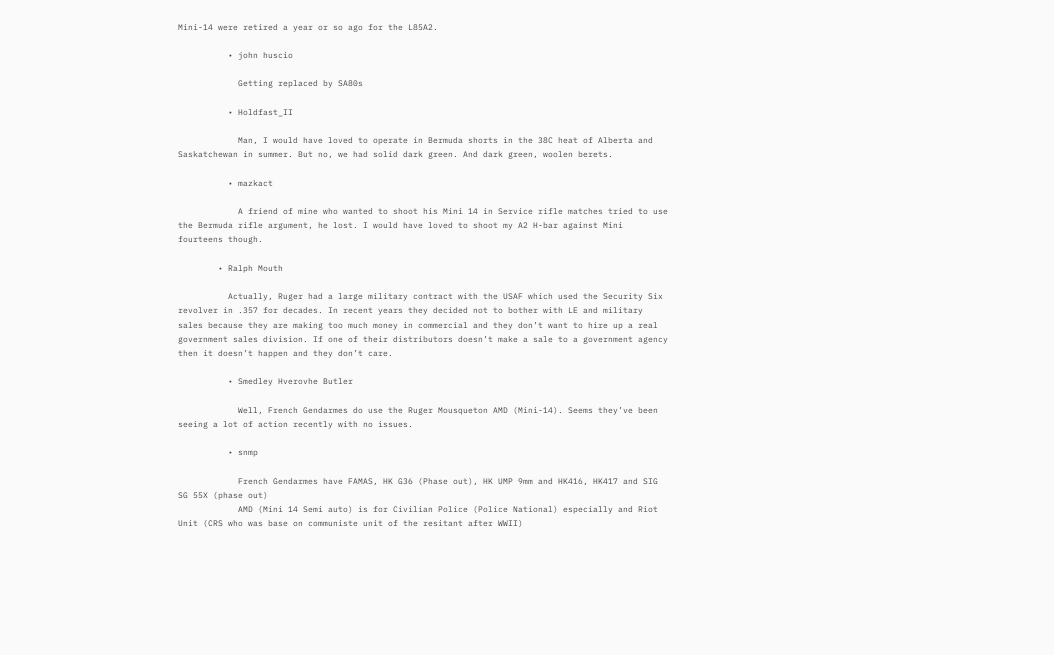Mini-14 were retired a year or so ago for the L85A2.

          • john huscio

            Getting replaced by SA80s

          • Holdfast_II

            Man, I would have loved to operate in Bermuda shorts in the 38C heat of Alberta and Saskatchewan in summer. But no, we had solid dark green. And dark green, woolen berets.

          • mazkact

            A friend of mine who wanted to shoot his Mini 14 in Service rifle matches tried to use the Bermuda rifle argument, he lost. I would have loved to shoot my A2 H-bar against Mini fourteens though.

        • Ralph Mouth

          Actually, Ruger had a large military contract with the USAF which used the Security Six revolver in .357 for decades. In recent years they decided not to bother with LE and military sales because they are making too much money in commercial and they don’t want to hire up a real government sales division. If one of their distributors doesn’t make a sale to a government agency then it doesn’t happen and they don’t care.

          • Smedley Hverovhe Butler

            Well, French Gendarmes do use the Ruger Mousqueton AMD (Mini-14). Seems they’ve been seeing a lot of action recently with no issues.

          • snmp

            French Gendarmes have FAMAS, HK G36 (Phase out), HK UMP 9mm and HK416, HK417 and SIG SG 55X (phase out)
            AMD (Mini 14 Semi auto) is for Civilian Police (Police National) especially and Riot Unit (CRS who was base on communiste unit of the resitant after WWII)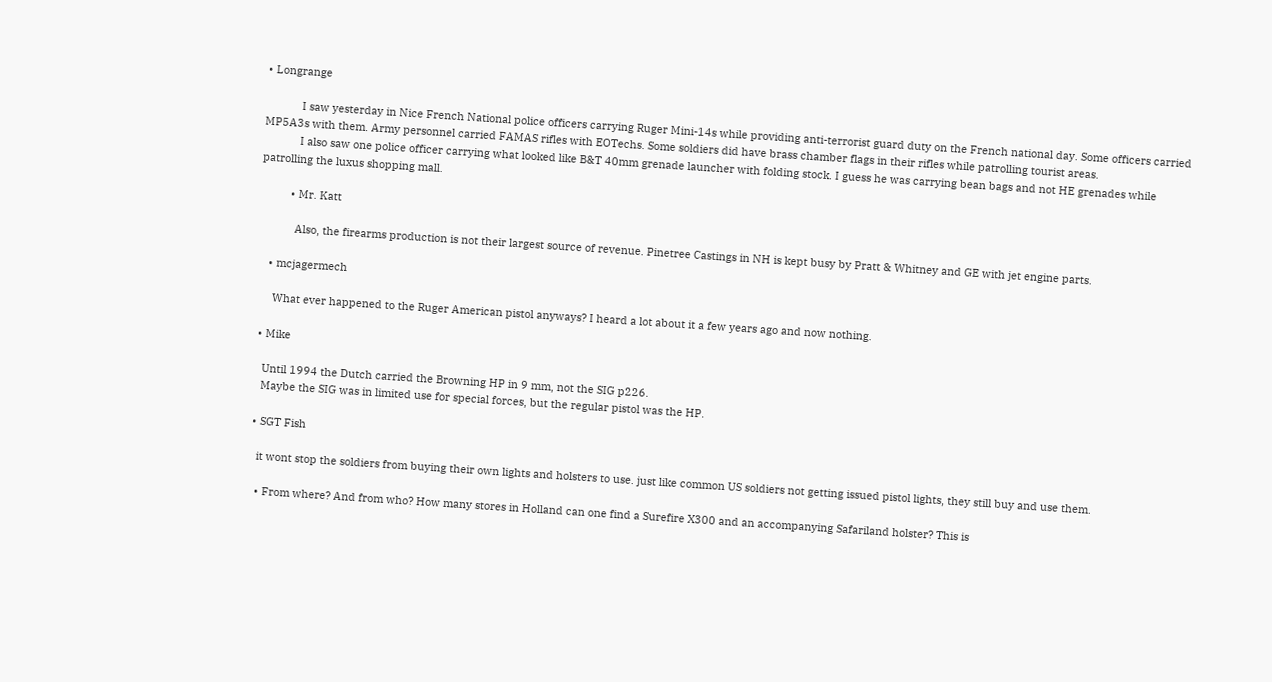• Longrange

            I saw yesterday in Nice French National police officers carrying Ruger Mini-14s while providing anti-terrorist guard duty on the French national day. Some officers carried MP5A3s with them. Army personnel carried FAMAS rifles with EOTechs. Some soldiers did have brass chamber flags in their rifles while patrolling tourist areas.
            I also saw one police officer carrying what looked like B&T 40mm grenade launcher with folding stock. I guess he was carrying bean bags and not HE grenades while patrolling the luxus shopping mall.

          • Mr. Katt

            Also, the firearms production is not their largest source of revenue. Pinetree Castings in NH is kept busy by Pratt & Whitney and GE with jet engine parts.

    • mcjagermech

      What ever happened to the Ruger American pistol anyways? I heard a lot about it a few years ago and now nothing.

  • Mike

    Until 1994 the Dutch carried the Browning HP in 9 mm, not the SIG p226.
    Maybe the SIG was in limited use for special forces, but the regular pistol was the HP.

  • SGT Fish

    it wont stop the soldiers from buying their own lights and holsters to use. just like common US soldiers not getting issued pistol lights, they still buy and use them.

    • From where? And from who? How many stores in Holland can one find a Surefire X300 and an accompanying Safariland holster? This is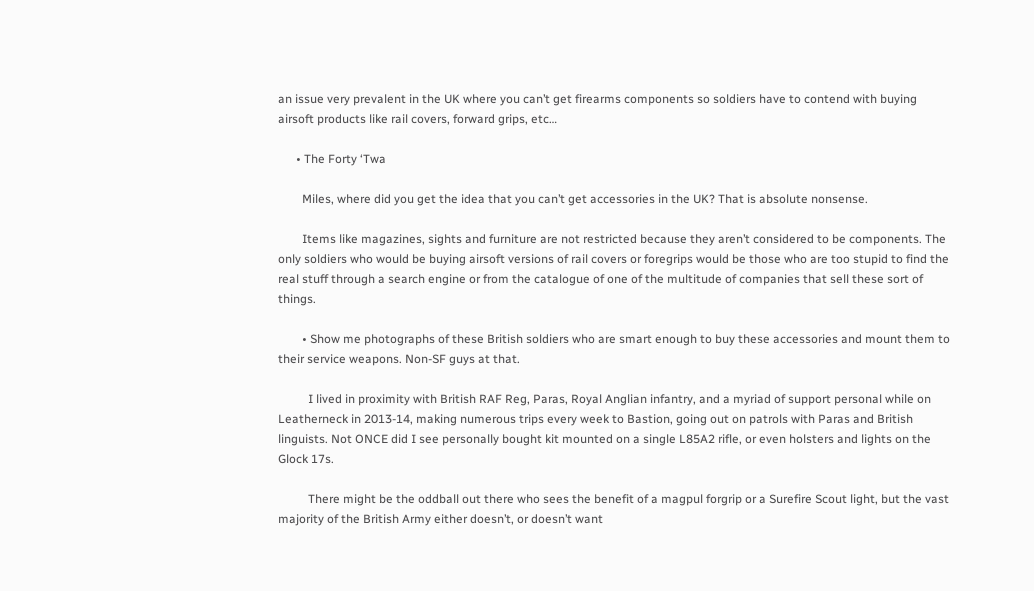an issue very prevalent in the UK where you can’t get firearms components so soldiers have to contend with buying airsoft products like rail covers, forward grips, etc…

      • The Forty ‘Twa

        Miles, where did you get the idea that you can’t get accessories in the UK? That is absolute nonsense.

        Items like magazines, sights and furniture are not restricted because they aren’t considered to be components. The only soldiers who would be buying airsoft versions of rail covers or foregrips would be those who are too stupid to find the real stuff through a search engine or from the catalogue of one of the multitude of companies that sell these sort of things.

        • Show me photographs of these British soldiers who are smart enough to buy these accessories and mount them to their service weapons. Non-SF guys at that.

          I lived in proximity with British RAF Reg, Paras, Royal Anglian infantry, and a myriad of support personal while on Leatherneck in 2013-14, making numerous trips every week to Bastion, going out on patrols with Paras and British linguists. Not ONCE did I see personally bought kit mounted on a single L85A2 rifle, or even holsters and lights on the Glock 17s.

          There might be the oddball out there who sees the benefit of a magpul forgrip or a Surefire Scout light, but the vast majority of the British Army either doesn’t, or doesn’t want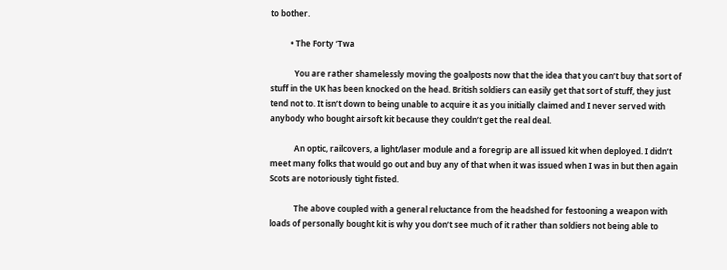to bother.

          • The Forty ‘Twa

            You are rather shamelessly moving the goalposts now that the idea that you can’t buy that sort of stuff in the UK has been knocked on the head. British soldiers can easily get that sort of stuff, they just tend not to. It isn’t down to being unable to acquire it as you initially claimed and I never served with anybody who bought airsoft kit because they couldn’t get the real deal.

            An optic, railcovers, a light/laser module and a foregrip are all issued kit when deployed. I didn’t meet many folks that would go out and buy any of that when it was issued when I was in but then again Scots are notoriously tight fisted.

            The above coupled with a general reluctance from the headshed for festooning a weapon with loads of personally bought kit is why you don’t see much of it rather than soldiers not being able to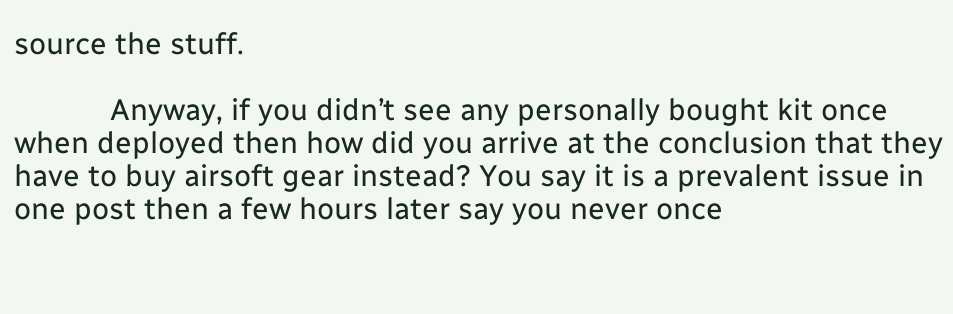source the stuff.

            Anyway, if you didn’t see any personally bought kit once when deployed then how did you arrive at the conclusion that they have to buy airsoft gear instead? You say it is a prevalent issue in one post then a few hours later say you never once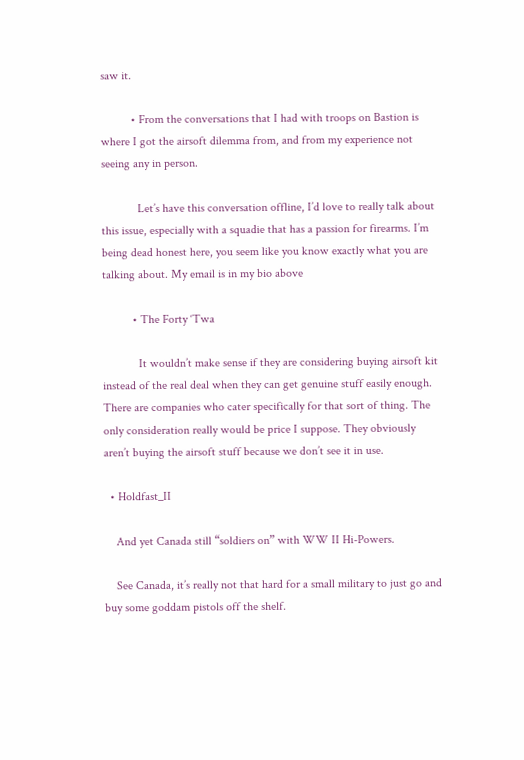saw it.

          • From the conversations that I had with troops on Bastion is where I got the airsoft dilemma from, and from my experience not seeing any in person.

            Let’s have this conversation offline, I’d love to really talk about this issue, especially with a squadie that has a passion for firearms. I’m being dead honest here, you seem like you know exactly what you are talking about. My email is in my bio above

          • The Forty ‘Twa

            It wouldn’t make sense if they are considering buying airsoft kit instead of the real deal when they can get genuine stuff easily enough. There are companies who cater specifically for that sort of thing. The only consideration really would be price I suppose. They obviously aren’t buying the airsoft stuff because we don’t see it in use.

  • Holdfast_II

    And yet Canada still “soldiers on” with WW II Hi-Powers.

    See Canada, it’s really not that hard for a small military to just go and buy some goddam pistols off the shelf.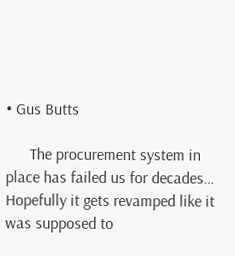• Gus Butts

      The procurement system in place has failed us for decades… Hopefully it gets revamped like it was supposed to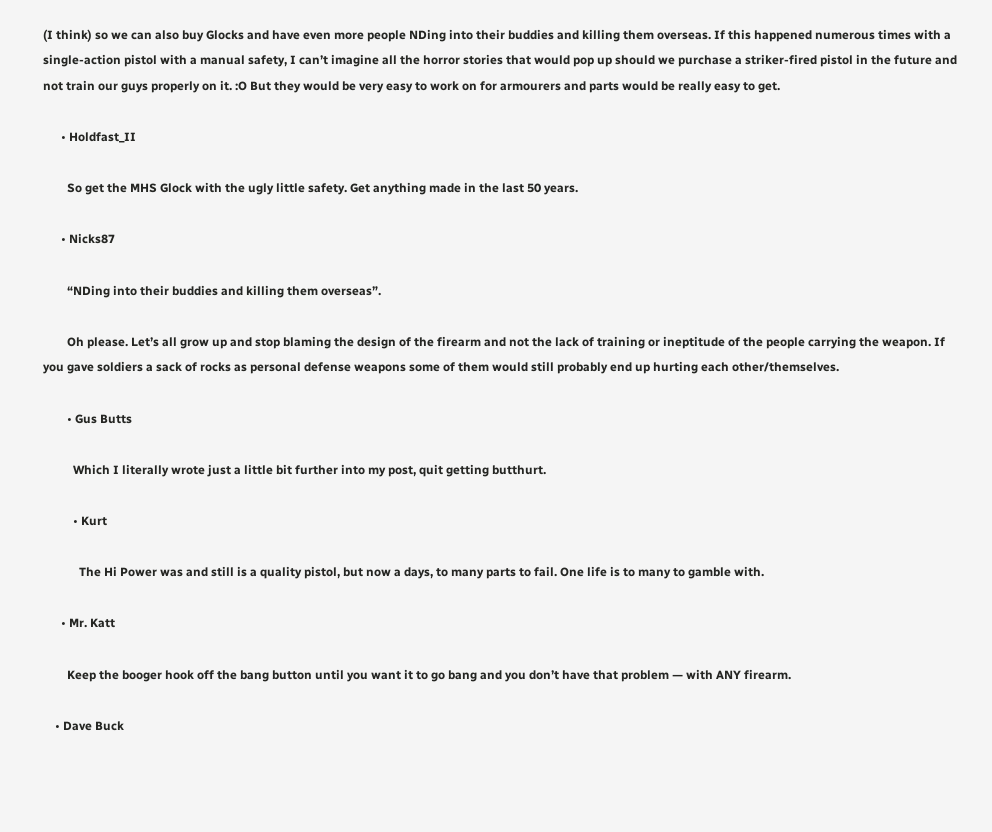(I think) so we can also buy Glocks and have even more people NDing into their buddies and killing them overseas. If this happened numerous times with a single-action pistol with a manual safety, I can’t imagine all the horror stories that would pop up should we purchase a striker-fired pistol in the future and not train our guys properly on it. :O But they would be very easy to work on for armourers and parts would be really easy to get.

      • Holdfast_II

        So get the MHS Glock with the ugly little safety. Get anything made in the last 50 years.

      • Nicks87

        “NDing into their buddies and killing them overseas”.

        Oh please. Let’s all grow up and stop blaming the design of the firearm and not the lack of training or ineptitude of the people carrying the weapon. If you gave soldiers a sack of rocks as personal defense weapons some of them would still probably end up hurting each other/themselves.

        • Gus Butts

          Which I literally wrote just a little bit further into my post, quit getting butthurt.

          • Kurt

            The Hi Power was and still is a quality pistol, but now a days, to many parts to fail. One life is to many to gamble with.

      • Mr. Katt

        Keep the booger hook off the bang button until you want it to go bang and you don’t have that problem — with ANY firearm.

    • Dave Buck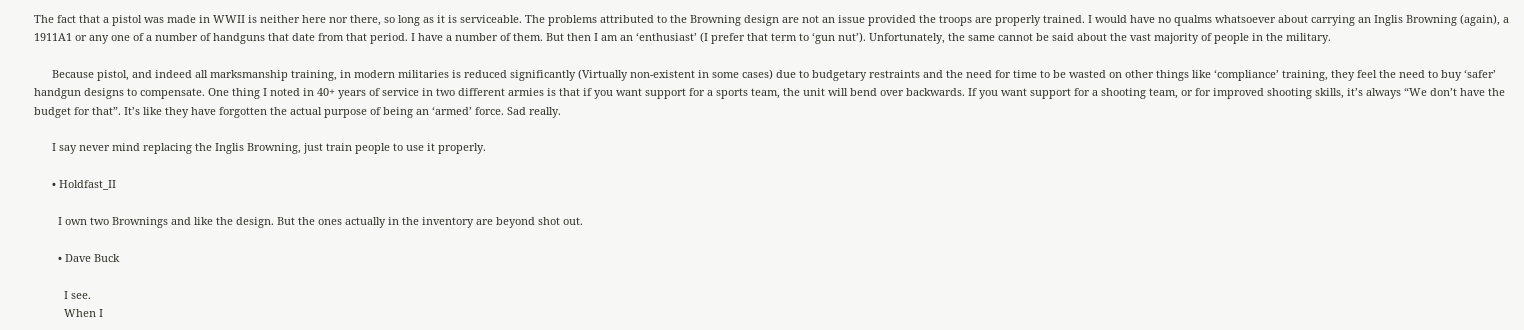The fact that a pistol was made in WWII is neither here nor there, so long as it is serviceable. The problems attributed to the Browning design are not an issue provided the troops are properly trained. I would have no qualms whatsoever about carrying an Inglis Browning (again), a 1911A1 or any one of a number of handguns that date from that period. I have a number of them. But then I am an ‘enthusiast’ (I prefer that term to ‘gun nut’). Unfortunately, the same cannot be said about the vast majority of people in the military.

      Because pistol, and indeed all marksmanship training, in modern militaries is reduced significantly (Virtually non-existent in some cases) due to budgetary restraints and the need for time to be wasted on other things like ‘compliance’ training, they feel the need to buy ‘safer’ handgun designs to compensate. One thing I noted in 40+ years of service in two different armies is that if you want support for a sports team, the unit will bend over backwards. If you want support for a shooting team, or for improved shooting skills, it’s always “We don’t have the budget for that”. It’s like they have forgotten the actual purpose of being an ‘armed’ force. Sad really.

      I say never mind replacing the Inglis Browning, just train people to use it properly.

      • Holdfast_II

        I own two Brownings and like the design. But the ones actually in the inventory are beyond shot out.

        • Dave Buck

          I see.
          When I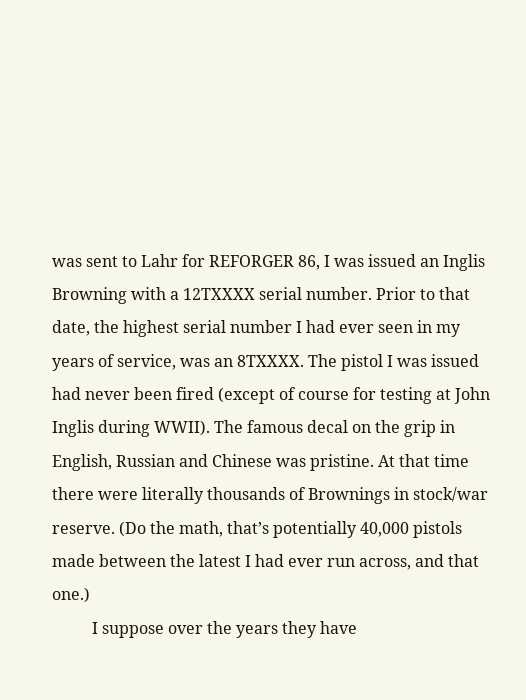was sent to Lahr for REFORGER 86, I was issued an Inglis Browning with a 12TXXXX serial number. Prior to that date, the highest serial number I had ever seen in my years of service, was an 8TXXXX. The pistol I was issued had never been fired (except of course for testing at John Inglis during WWII). The famous decal on the grip in English, Russian and Chinese was pristine. At that time there were literally thousands of Brownings in stock/war reserve. (Do the math, that’s potentially 40,000 pistols made between the latest I had ever run across, and that one.)
          I suppose over the years they have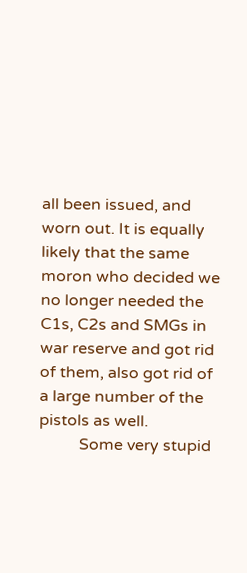all been issued, and worn out. It is equally likely that the same moron who decided we no longer needed the C1s, C2s and SMGs in war reserve and got rid of them, also got rid of a large number of the pistols as well.
          Some very stupid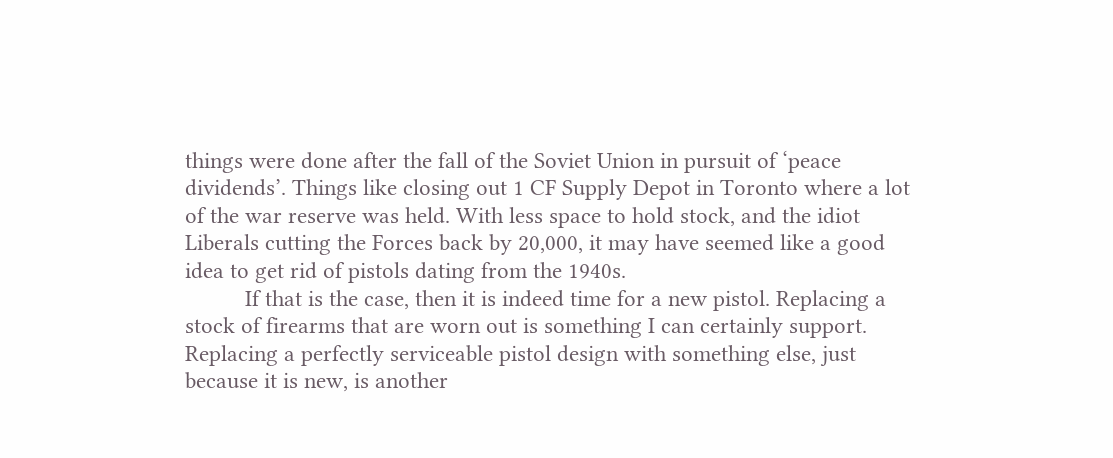things were done after the fall of the Soviet Union in pursuit of ‘peace dividends’. Things like closing out 1 CF Supply Depot in Toronto where a lot of the war reserve was held. With less space to hold stock, and the idiot Liberals cutting the Forces back by 20,000, it may have seemed like a good idea to get rid of pistols dating from the 1940s.
          If that is the case, then it is indeed time for a new pistol. Replacing a stock of firearms that are worn out is something I can certainly support. Replacing a perfectly serviceable pistol design with something else, just because it is new, is another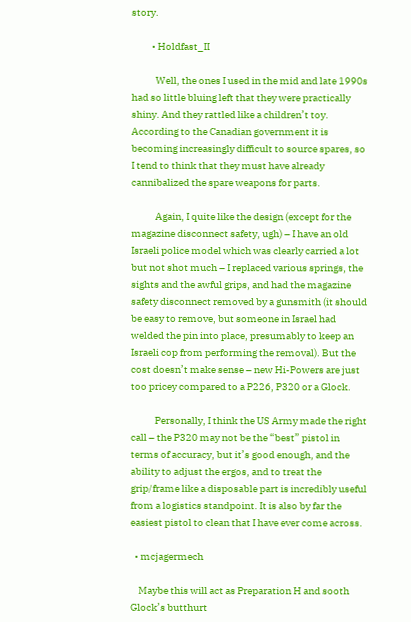story.

          • Holdfast_II

            Well, the ones I used in the mid and late 1990s had so little bluing left that they were practically shiny. And they rattled like a children’t toy. According to the Canadian government it is becoming increasingly difficult to source spares, so I tend to think that they must have already cannibalized the spare weapons for parts.

            Again, I quite like the design (except for the magazine disconnect safety, ugh) – I have an old Israeli police model which was clearly carried a lot but not shot much – I replaced various springs, the sights and the awful grips, and had the magazine safety disconnect removed by a gunsmith (it should be easy to remove, but someone in Israel had welded the pin into place, presumably to keep an Israeli cop from performing the removal). But the cost doesn’t make sense – new Hi-Powers are just too pricey compared to a P226, P320 or a Glock.

            Personally, I think the US Army made the right call – the P320 may not be the “best” pistol in terms of accuracy, but it’s good enough, and the ability to adjust the ergos, and to treat the grip/frame like a disposable part is incredibly useful from a logistics standpoint. It is also by far the easiest pistol to clean that I have ever come across.

  • mcjagermech

    Maybe this will act as Preparation H and sooth Glock’s butthurt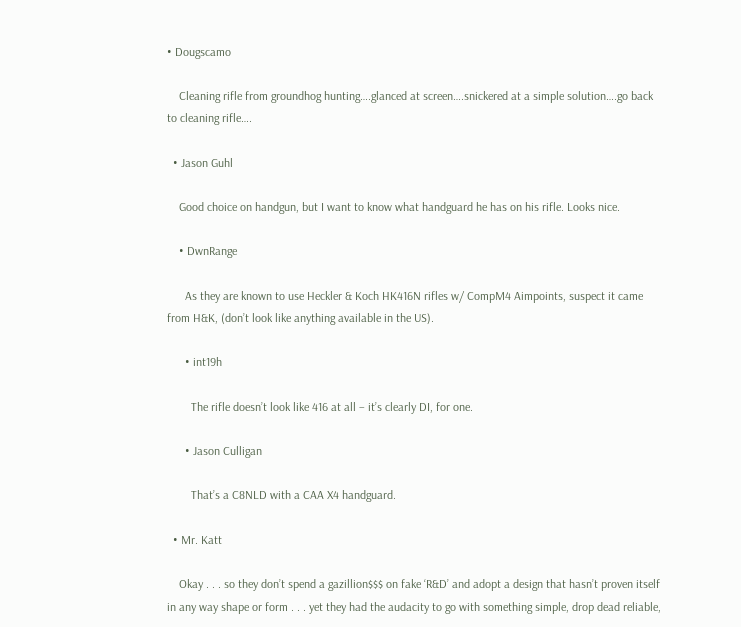• Dougscamo

    Cleaning rifle from groundhog hunting….glanced at screen….snickered at a simple solution….go back to cleaning rifle….

  • Jason Guhl

    Good choice on handgun, but I want to know what handguard he has on his rifle. Looks nice.

    • DwnRange

      As they are known to use Heckler & Koch HK416N rifles w/ CompM4 Aimpoints, suspect it came from H&K, (don’t look like anything available in the US).

      • int19h

        The rifle doesn’t look like 416 at all – it’s clearly DI, for one.

      • Jason Culligan

        That’s a C8NLD with a CAA X4 handguard.

  • Mr. Katt

    Okay . . . so they don’t spend a gazillion$$$ on fake ‘R&D’ and adopt a design that hasn’t proven itself in any way shape or form . . . yet they had the audacity to go with something simple, drop dead reliable,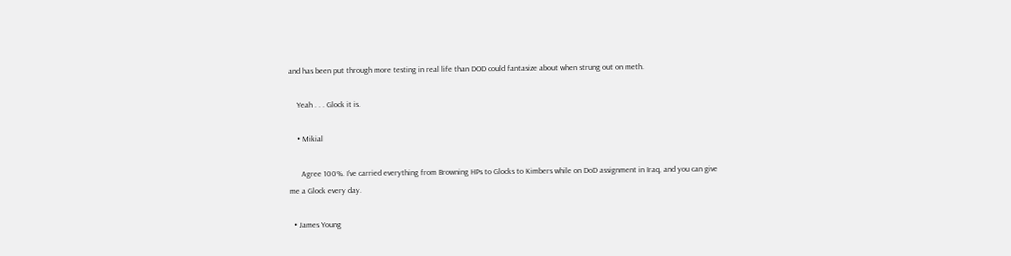and has been put through more testing in real life than DOD could fantasize about when strung out on meth.

    Yeah . . . Glock it is.

    • Mikial

      Agree 100%. I’ve carried everything from Browning HPs to Glocks to Kimbers while on DoD assignment in Iraq, and you can give me a Glock every day.

  • James Young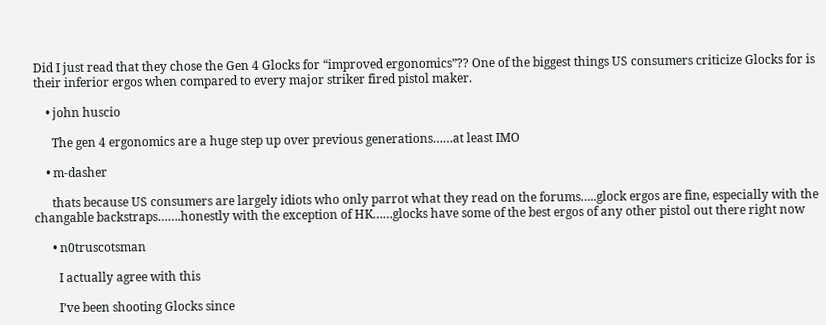Did I just read that they chose the Gen 4 Glocks for “improved ergonomics”?? One of the biggest things US consumers criticize Glocks for is their inferior ergos when compared to every major striker fired pistol maker.

    • john huscio

      The gen 4 ergonomics are a huge step up over previous generations……at least IMO

    • m-dasher

      thats because US consumers are largely idiots who only parrot what they read on the forums…..glock ergos are fine, especially with the changable backstraps…….honestly with the exception of HK……glocks have some of the best ergos of any other pistol out there right now

      • n0truscotsman

        I actually agree with this

        I’ve been shooting Glocks since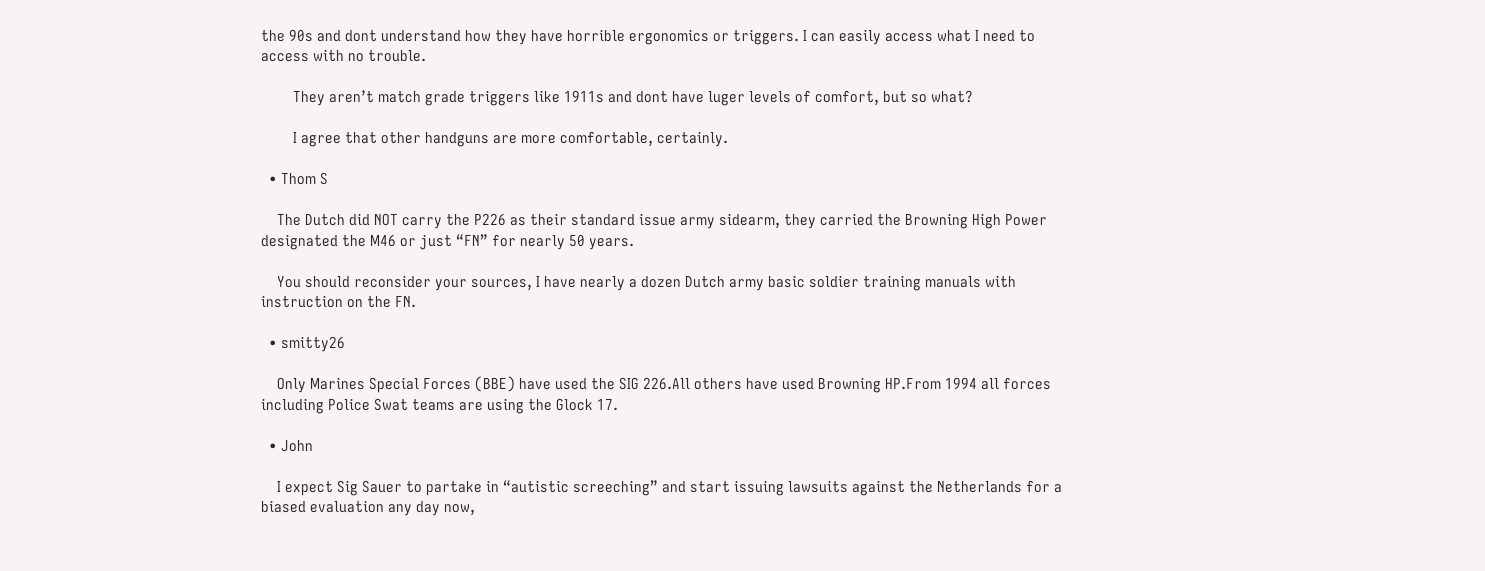the 90s and dont understand how they have horrible ergonomics or triggers. I can easily access what I need to access with no trouble.

        They aren’t match grade triggers like 1911s and dont have luger levels of comfort, but so what?

        I agree that other handguns are more comfortable, certainly.

  • Thom S

    The Dutch did NOT carry the P226 as their standard issue army sidearm, they carried the Browning High Power designated the M46 or just “FN” for nearly 50 years.

    You should reconsider your sources, I have nearly a dozen Dutch army basic soldier training manuals with instruction on the FN.

  • smitty26

    Only Marines Special Forces (BBE) have used the SIG 226.All others have used Browning HP.From 1994 all forces including Police Swat teams are using the Glock 17.

  • John

    I expect Sig Sauer to partake in “autistic screeching” and start issuing lawsuits against the Netherlands for a biased evaluation any day now,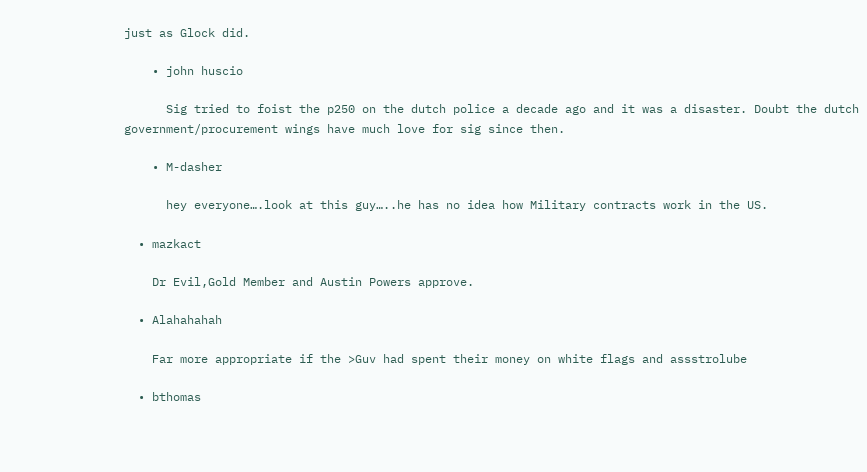just as Glock did.

    • john huscio

      Sig tried to foist the p250 on the dutch police a decade ago and it was a disaster. Doubt the dutch government/procurement wings have much love for sig since then.

    • M-dasher

      hey everyone….look at this guy…..he has no idea how Military contracts work in the US.

  • mazkact

    Dr Evil,Gold Member and Austin Powers approve.

  • Alahahahah

    Far more appropriate if the >Guv had spent their money on white flags and assstrolube

  • bthomas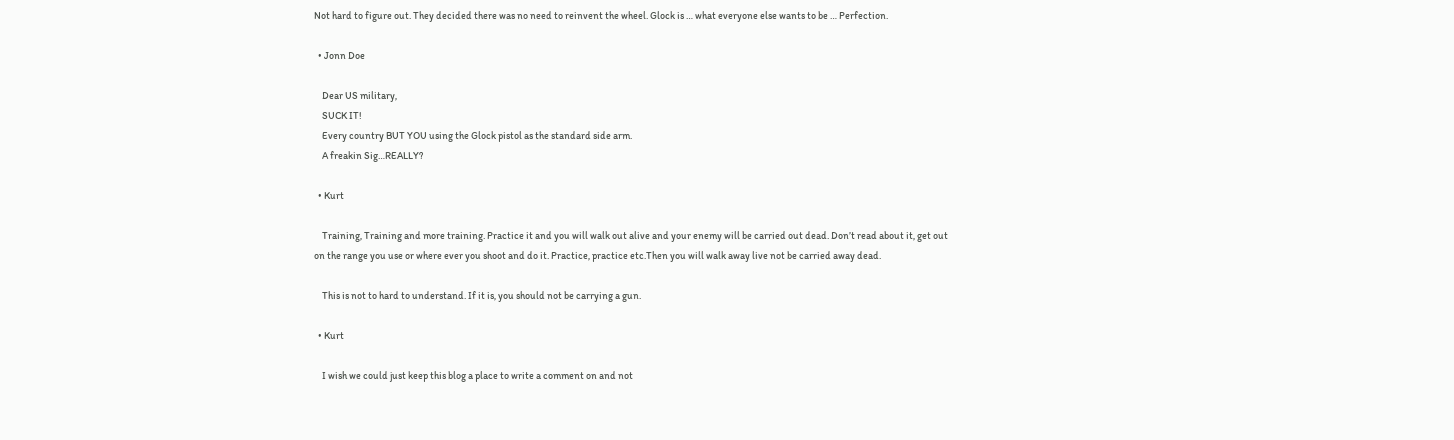Not hard to figure out. They decided there was no need to reinvent the wheel. Glock is … what everyone else wants to be … Perfection.

  • Jonn Doe

    Dear US military,
    SUCK IT!
    Every country BUT YOU using the Glock pistol as the standard side arm.
    A freakin Sig…REALLY?

  • Kurt

    Training, Training and more training. Practice it and you will walk out alive and your enemy will be carried out dead. Don’t read about it, get out on the range you use or where ever you shoot and do it. Practice, practice etc.Then you will walk away live not be carried away dead.

    This is not to hard to understand. If it is, you should not be carrying a gun.

  • Kurt

    I wish we could just keep this blog a place to write a comment on and not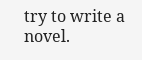try to write a novel.